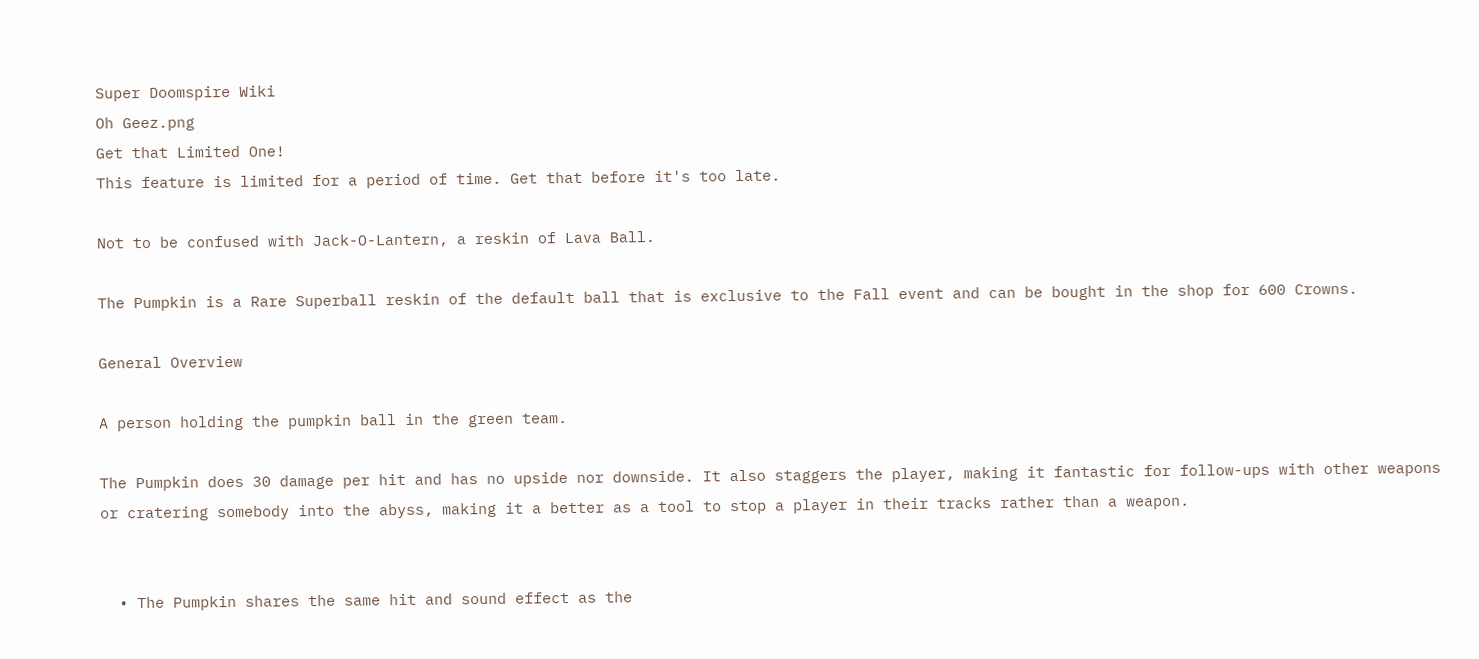Super Doomspire Wiki
Oh Geez.png
Get that Limited One!
This feature is limited for a period of time. Get that before it's too late.

Not to be confused with Jack-O-Lantern, a reskin of Lava Ball.

The Pumpkin is a Rare Superball reskin of the default ball that is exclusive to the Fall event and can be bought in the shop for 600 Crowns.

General Overview

A person holding the pumpkin ball in the green team.

The Pumpkin does 30 damage per hit and has no upside nor downside. It also staggers the player, making it fantastic for follow-ups with other weapons or cratering somebody into the abyss, making it a better as a tool to stop a player in their tracks rather than a weapon.


  • The Pumpkin shares the same hit and sound effect as the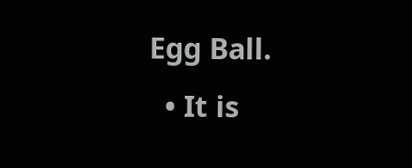Egg Ball.
  • It is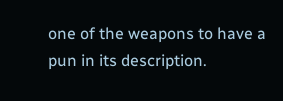one of the weapons to have a pun in its description.